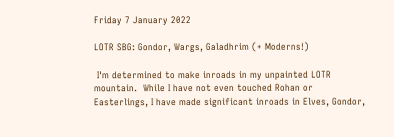Friday 7 January 2022

LOTR SBG: Gondor, Wargs, Galadhrim (+ Moderns!)

 I'm determined to make inroads in my unpainted LOTR mountain.  While I have not even touched Rohan or Easterlings, I have made significant inroads in Elves, Gondor,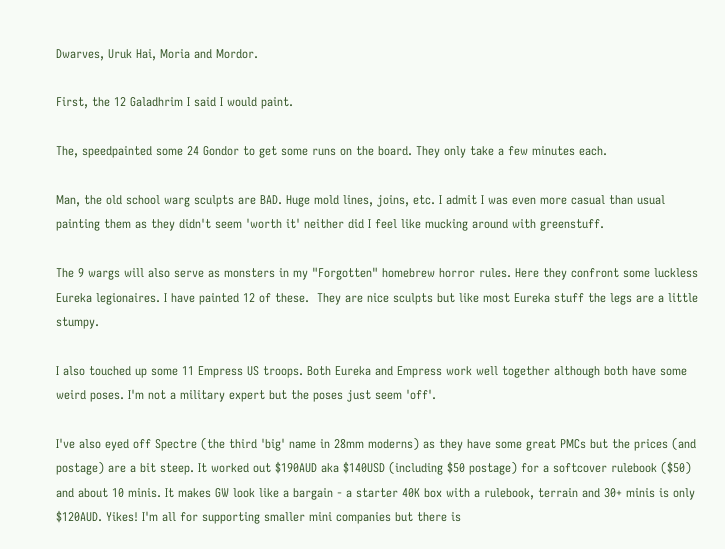Dwarves, Uruk Hai, Moria and Mordor.

First, the 12 Galadhrim I said I would paint.

The, speedpainted some 24 Gondor to get some runs on the board. They only take a few minutes each.

Man, the old school warg sculpts are BAD. Huge mold lines, joins, etc. I admit I was even more casual than usual painting them as they didn't seem 'worth it' neither did I feel like mucking around with greenstuff.

The 9 wargs will also serve as monsters in my "Forgotten" homebrew horror rules. Here they confront some luckless Eureka legionaires. I have painted 12 of these.  They are nice sculpts but like most Eureka stuff the legs are a little stumpy.

I also touched up some 11 Empress US troops. Both Eureka and Empress work well together although both have some weird poses. I'm not a military expert but the poses just seem 'off'.

I've also eyed off Spectre (the third 'big' name in 28mm moderns) as they have some great PMCs but the prices (and postage) are a bit steep. It worked out $190AUD aka $140USD (including $50 postage) for a softcover rulebook ($50) and about 10 minis. It makes GW look like a bargain - a starter 40K box with a rulebook, terrain and 30+ minis is only $120AUD. Yikes! I'm all for supporting smaller mini companies but there is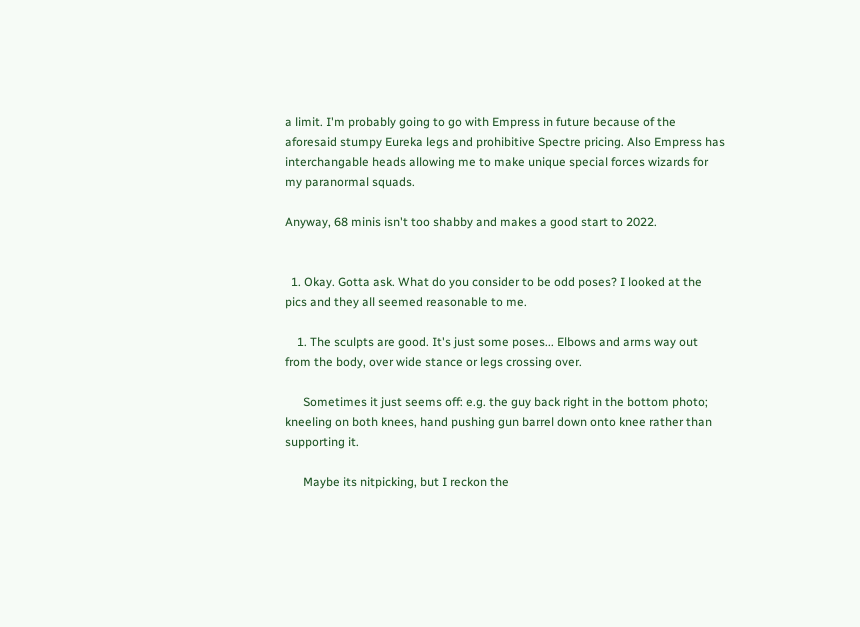a limit. I'm probably going to go with Empress in future because of the aforesaid stumpy Eureka legs and prohibitive Spectre pricing. Also Empress has interchangable heads allowing me to make unique special forces wizards for my paranormal squads.

Anyway, 68 minis isn't too shabby and makes a good start to 2022.


  1. Okay. Gotta ask. What do you consider to be odd poses? I looked at the pics and they all seemed reasonable to me.

    1. The sculpts are good. It's just some poses... Elbows and arms way out from the body, over wide stance or legs crossing over.

      Sometimes it just seems off: e.g. the guy back right in the bottom photo; kneeling on both knees, hand pushing gun barrel down onto knee rather than supporting it.

      Maybe its nitpicking, but I reckon the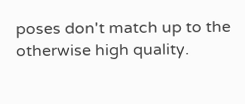poses don't match up to the otherwise high quality.